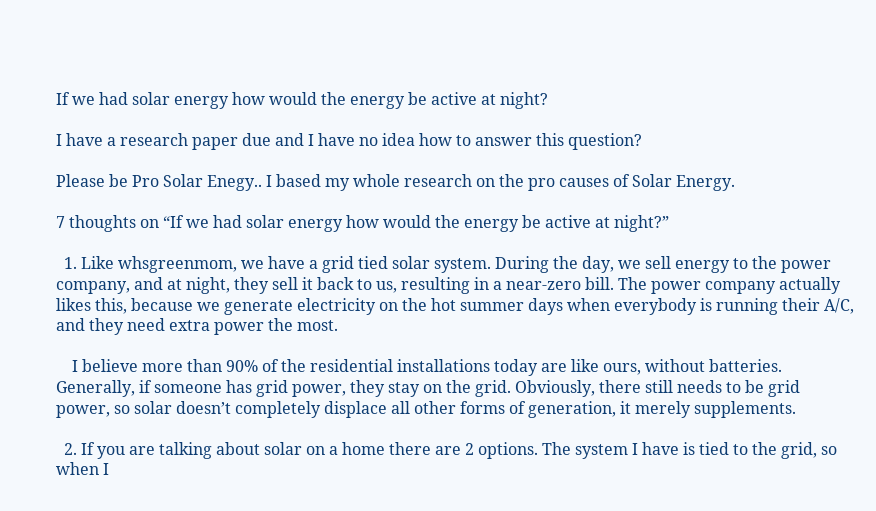If we had solar energy how would the energy be active at night?

I have a research paper due and I have no idea how to answer this question?

Please be Pro Solar Enegy.. I based my whole research on the pro causes of Solar Energy.

7 thoughts on “If we had solar energy how would the energy be active at night?”

  1. Like whsgreenmom, we have a grid tied solar system. During the day, we sell energy to the power company, and at night, they sell it back to us, resulting in a near-zero bill. The power company actually likes this, because we generate electricity on the hot summer days when everybody is running their A/C, and they need extra power the most.

    I believe more than 90% of the residential installations today are like ours, without batteries. Generally, if someone has grid power, they stay on the grid. Obviously, there still needs to be grid power, so solar doesn’t completely displace all other forms of generation, it merely supplements.

  2. If you are talking about solar on a home there are 2 options. The system I have is tied to the grid, so when I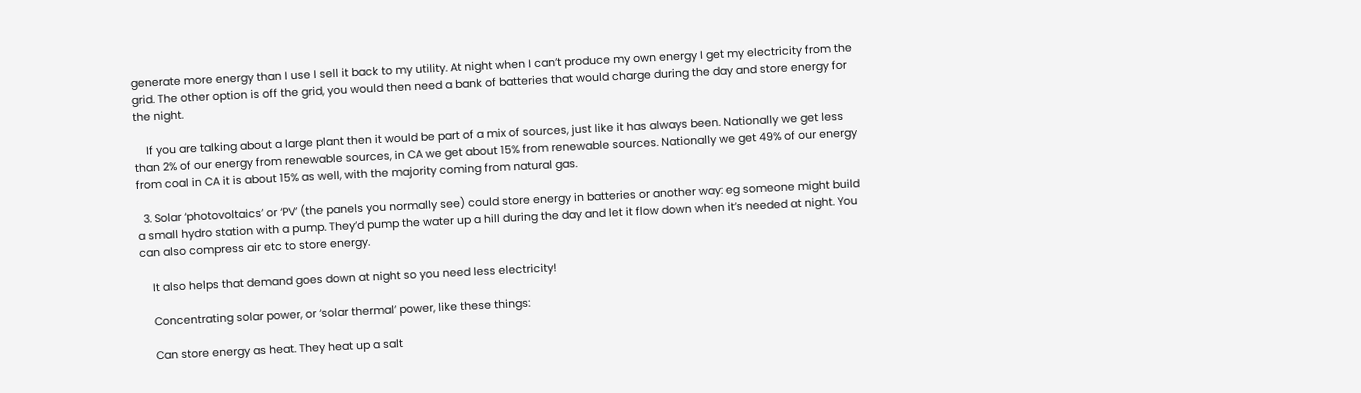generate more energy than I use I sell it back to my utility. At night when I can’t produce my own energy I get my electricity from the grid. The other option is off the grid, you would then need a bank of batteries that would charge during the day and store energy for the night.

    If you are talking about a large plant then it would be part of a mix of sources, just like it has always been. Nationally we get less than 2% of our energy from renewable sources, in CA we get about 15% from renewable sources. Nationally we get 49% of our energy from coal in CA it is about 15% as well, with the majority coming from natural gas.

  3. Solar ‘photovoltaics’ or ‘PV’ (the panels you normally see) could store energy in batteries or another way: eg someone might build a small hydro station with a pump. They’d pump the water up a hill during the day and let it flow down when it’s needed at night. You can also compress air etc to store energy.

    It also helps that demand goes down at night so you need less electricity!

    Concentrating solar power, or ‘solar thermal’ power, like these things:

    Can store energy as heat. They heat up a salt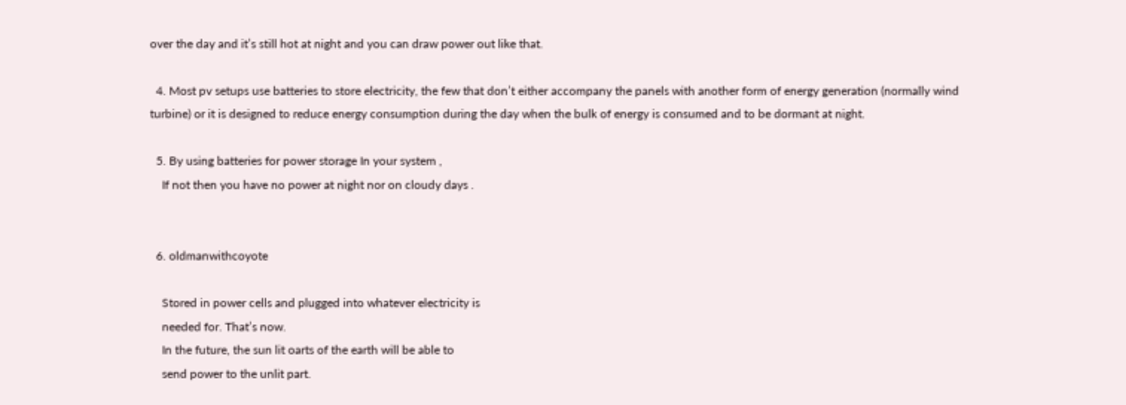over the day and it’s still hot at night and you can draw power out like that.

  4. Most pv setups use batteries to store electricity, the few that don’t either accompany the panels with another form of energy generation (normally wind turbine) or it is designed to reduce energy consumption during the day when the bulk of energy is consumed and to be dormant at night.

  5. By using batteries for power storage In your system ,
    If not then you have no power at night nor on cloudy days .


  6. oldmanwithcoyote

    Stored in power cells and plugged into whatever electricity is
    needed for. That’s now.
    In the future, the sun lit oarts of the earth will be able to
    send power to the unlit part.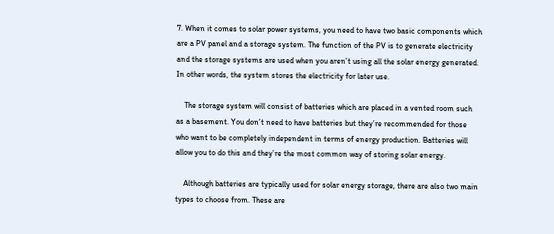7. When it comes to solar power systems, you need to have two basic components which are a PV panel and a storage system. The function of the PV is to generate electricity and the storage systems are used when you aren’t using all the solar energy generated. In other words, the system stores the electricity for later use.

    The storage system will consist of batteries which are placed in a vented room such as a basement. You don’t need to have batteries but they’re recommended for those who want to be completely independent in terms of energy production. Batteries will allow you to do this and they’re the most common way of storing solar energy.

    Although batteries are typically used for solar energy storage, there are also two main types to choose from. These are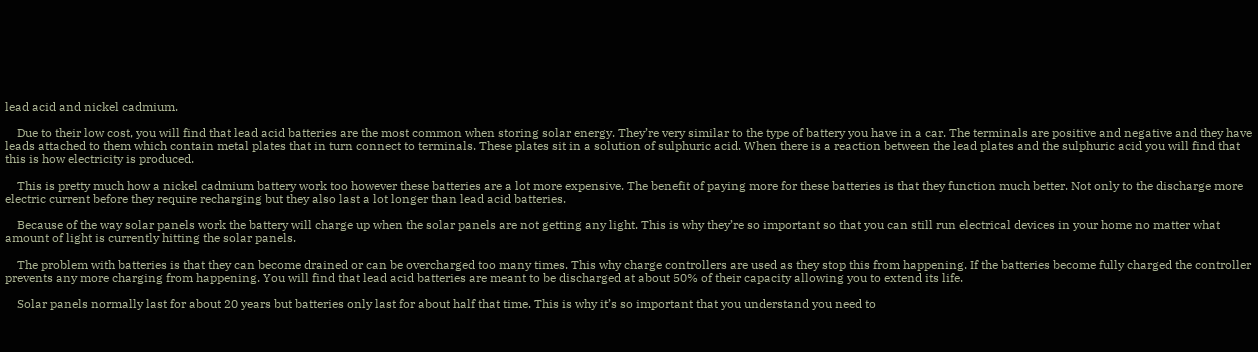lead acid and nickel cadmium.

    Due to their low cost, you will find that lead acid batteries are the most common when storing solar energy. They’re very similar to the type of battery you have in a car. The terminals are positive and negative and they have leads attached to them which contain metal plates that in turn connect to terminals. These plates sit in a solution of sulphuric acid. When there is a reaction between the lead plates and the sulphuric acid you will find that this is how electricity is produced.

    This is pretty much how a nickel cadmium battery work too however these batteries are a lot more expensive. The benefit of paying more for these batteries is that they function much better. Not only to the discharge more electric current before they require recharging but they also last a lot longer than lead acid batteries.

    Because of the way solar panels work the battery will charge up when the solar panels are not getting any light. This is why they’re so important so that you can still run electrical devices in your home no matter what amount of light is currently hitting the solar panels.

    The problem with batteries is that they can become drained or can be overcharged too many times. This why charge controllers are used as they stop this from happening. If the batteries become fully charged the controller prevents any more charging from happening. You will find that lead acid batteries are meant to be discharged at about 50% of their capacity allowing you to extend its life.

    Solar panels normally last for about 20 years but batteries only last for about half that time. This is why it’s so important that you understand you need to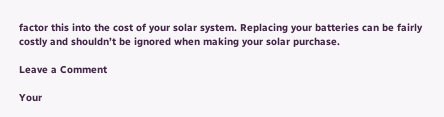factor this into the cost of your solar system. Replacing your batteries can be fairly costly and shouldn’t be ignored when making your solar purchase.

Leave a Comment

Your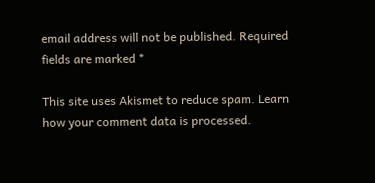email address will not be published. Required fields are marked *

This site uses Akismet to reduce spam. Learn how your comment data is processed.